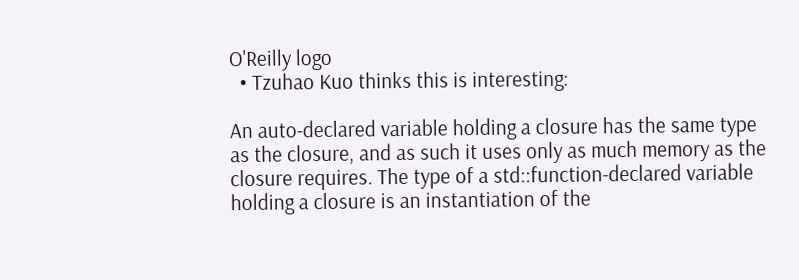O'Reilly logo
  • Tzuhao Kuo thinks this is interesting:

An auto-declared variable holding a closure has the same type as the closure, and as such it uses only as much memory as the closure requires. The type of a std::function-declared variable holding a closure is an instantiation of the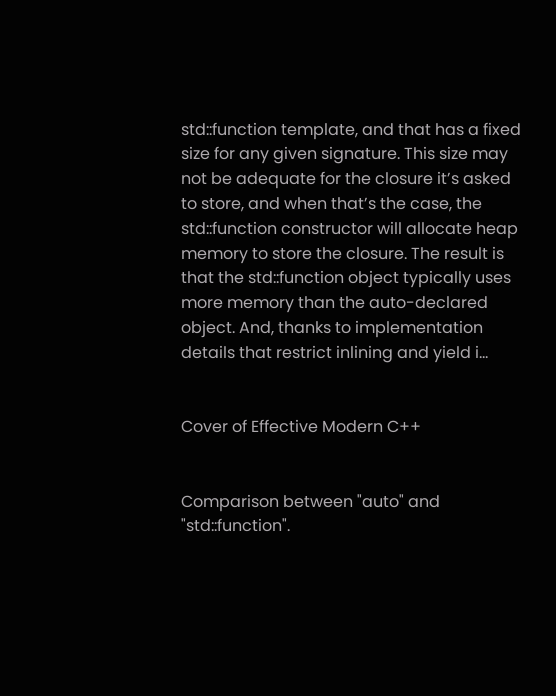std::function template, and that has a fixed size for any given signature. This size may not be adequate for the closure it’s asked to store, and when that’s the case, the std::function constructor will allocate heap memory to store the closure. The result is that the std::function object typically uses more memory than the auto-declared object. And, thanks to implementation details that restrict inlining and yield i...


Cover of Effective Modern C++


Comparison between "auto" and "std::function".